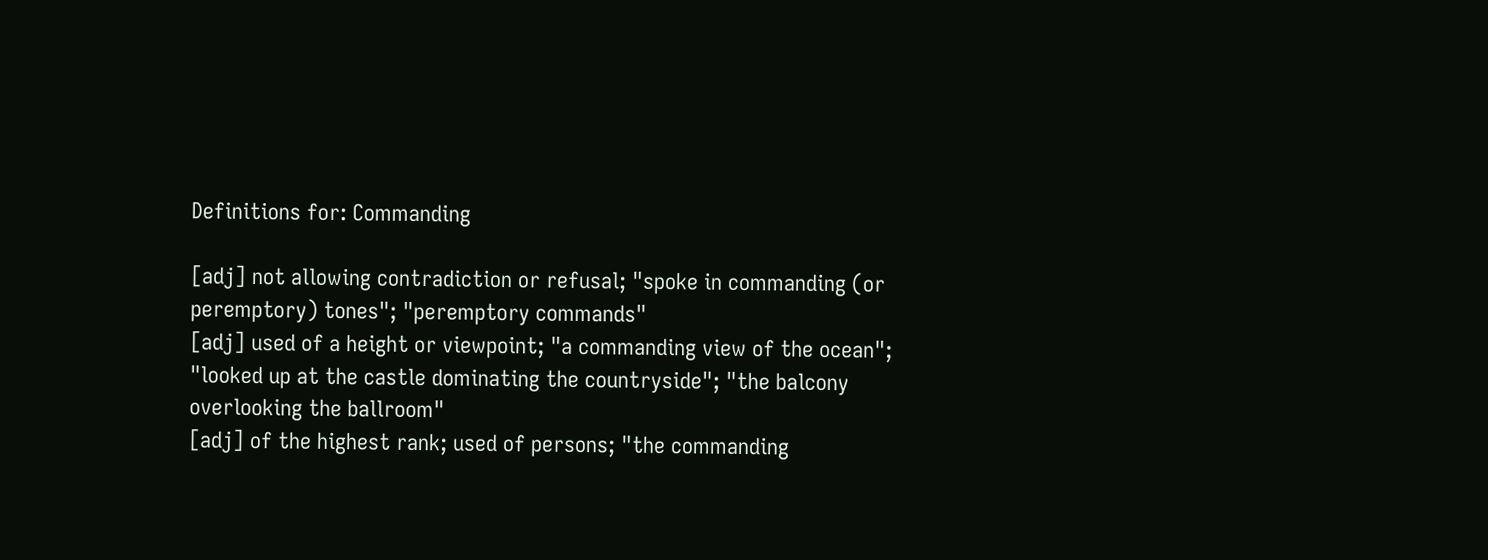Definitions for: Commanding

[adj] not allowing contradiction or refusal; "spoke in commanding (or peremptory) tones"; "peremptory commands"
[adj] used of a height or viewpoint; "a commanding view of the ocean"; "looked up at the castle dominating the countryside"; "the balcony overlooking the ballroom"
[adj] of the highest rank; used of persons; "the commanding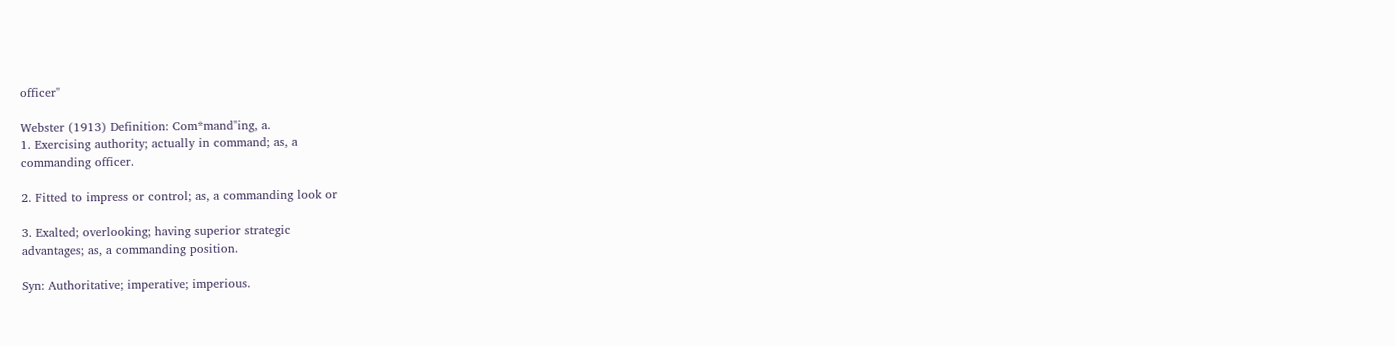officer"

Webster (1913) Definition: Com*mand"ing, a.
1. Exercising authority; actually in command; as, a
commanding officer.

2. Fitted to impress or control; as, a commanding look or

3. Exalted; overlooking; having superior strategic
advantages; as, a commanding position.

Syn: Authoritative; imperative; imperious.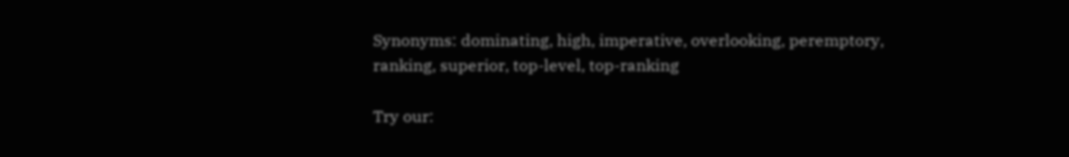Synonyms: dominating, high, imperative, overlooking, peremptory, ranking, superior, top-level, top-ranking

Try our: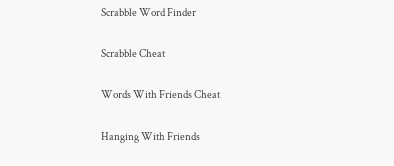Scrabble Word Finder

Scrabble Cheat

Words With Friends Cheat

Hanging With Friends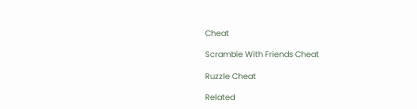Cheat

Scramble With Friends Cheat

Ruzzle Cheat

Related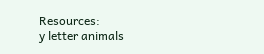Resources:
y letter animals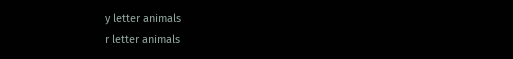y letter animals
r letter animals